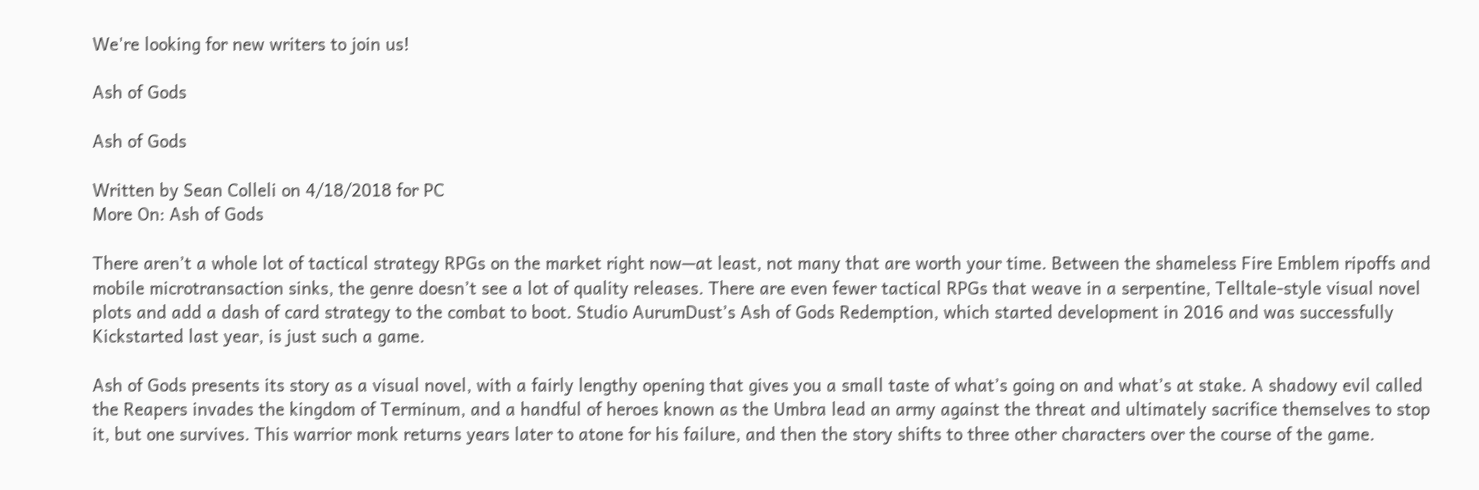We're looking for new writers to join us!

Ash of Gods

Ash of Gods

Written by Sean Colleli on 4/18/2018 for PC
More On: Ash of Gods

There aren’t a whole lot of tactical strategy RPGs on the market right now—at least, not many that are worth your time. Between the shameless Fire Emblem ripoffs and mobile microtransaction sinks, the genre doesn’t see a lot of quality releases. There are even fewer tactical RPGs that weave in a serpentine, Telltale-style visual novel plots and add a dash of card strategy to the combat to boot. Studio AurumDust’s Ash of Gods Redemption, which started development in 2016 and was successfully Kickstarted last year, is just such a game.

Ash of Gods presents its story as a visual novel, with a fairly lengthy opening that gives you a small taste of what’s going on and what’s at stake. A shadowy evil called the Reapers invades the kingdom of Terminum, and a handful of heroes known as the Umbra lead an army against the threat and ultimately sacrifice themselves to stop it, but one survives. This warrior monk returns years later to atone for his failure, and then the story shifts to three other characters over the course of the game.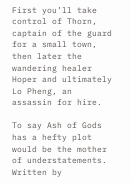First you’ll take control of Thorn, captain of the guard for a small town, then later the wandering healer Hoper and ultimately Lo Pheng, an assassin for hire.

To say Ash of Gods has a hefty plot would be the mother of understatements. Written by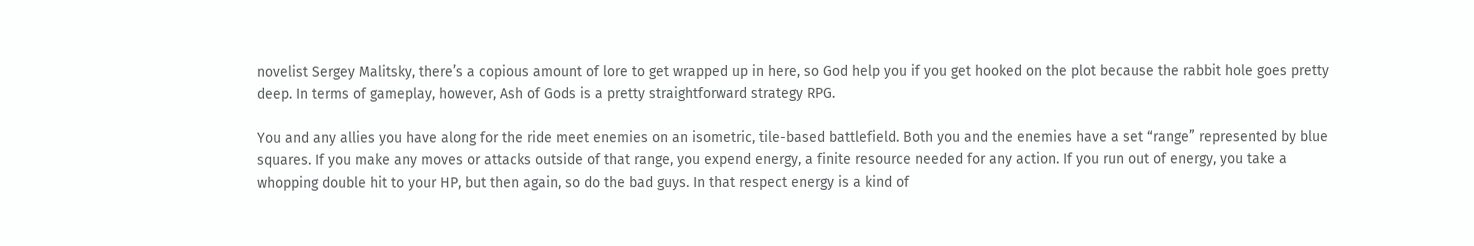novelist Sergey Malitsky, there’s a copious amount of lore to get wrapped up in here, so God help you if you get hooked on the plot because the rabbit hole goes pretty deep. In terms of gameplay, however, Ash of Gods is a pretty straightforward strategy RPG.

You and any allies you have along for the ride meet enemies on an isometric, tile-based battlefield. Both you and the enemies have a set “range” represented by blue squares. If you make any moves or attacks outside of that range, you expend energy, a finite resource needed for any action. If you run out of energy, you take a whopping double hit to your HP, but then again, so do the bad guys. In that respect energy is a kind of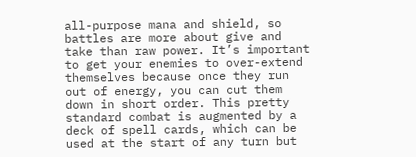all-purpose mana and shield, so battles are more about give and take than raw power. It’s important to get your enemies to over-extend themselves because once they run out of energy, you can cut them down in short order. This pretty standard combat is augmented by a deck of spell cards, which can be used at the start of any turn but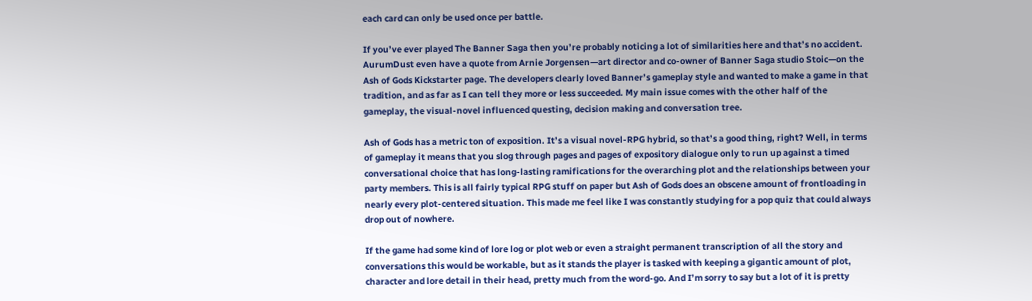each card can only be used once per battle.

If you’ve ever played The Banner Saga then you’re probably noticing a lot of similarities here and that’s no accident. AurumDust even have a quote from Arnie Jorgensen—art director and co-owner of Banner Saga studio Stoic—on the Ash of Gods Kickstarter page. The developers clearly loved Banner’s gameplay style and wanted to make a game in that tradition, and as far as I can tell they more or less succeeded. My main issue comes with the other half of the gameplay, the visual-novel influenced questing, decision making and conversation tree.

Ash of Gods has a metric ton of exposition. It’s a visual novel-RPG hybrid, so that’s a good thing, right? Well, in terms of gameplay it means that you slog through pages and pages of expository dialogue only to run up against a timed conversational choice that has long-lasting ramifications for the overarching plot and the relationships between your party members. This is all fairly typical RPG stuff on paper but Ash of Gods does an obscene amount of frontloading in nearly every plot-centered situation. This made me feel like I was constantly studying for a pop quiz that could always drop out of nowhere.

If the game had some kind of lore log or plot web or even a straight permanent transcription of all the story and conversations this would be workable, but as it stands the player is tasked with keeping a gigantic amount of plot, character and lore detail in their head, pretty much from the word-go. And I’m sorry to say but a lot of it is pretty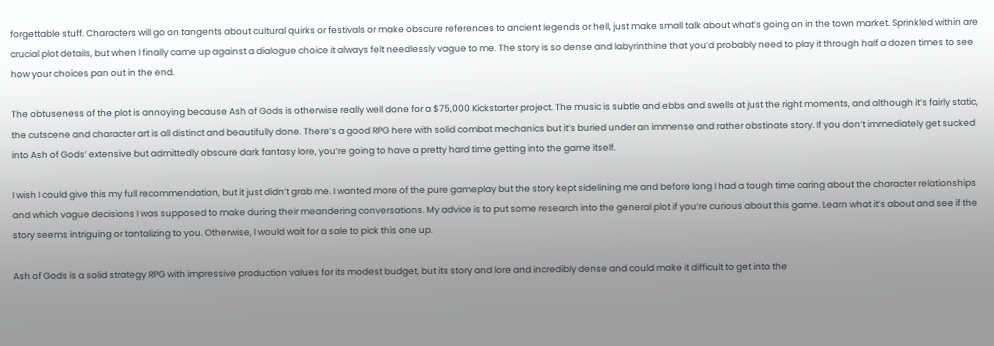forgettable stuff. Characters will go on tangents about cultural quirks or festivals or make obscure references to ancient legends or hell, just make small talk about what’s going on in the town market. Sprinkled within are crucial plot details, but when I finally came up against a dialogue choice it always felt needlessly vague to me. The story is so dense and labyrinthine that you’d probably need to play it through half a dozen times to see how your choices pan out in the end.

The obtuseness of the plot is annoying because Ash of Gods is otherwise really well done for a $75,000 Kickstarter project. The music is subtle and ebbs and swells at just the right moments, and although it’s fairly static, the cutscene and character art is all distinct and beautifully done. There’s a good RPG here with solid combat mechanics but it’s buried under an immense and rather obstinate story. If you don’t immediately get sucked into Ash of Gods’ extensive but admittedly obscure dark fantasy lore, you’re going to have a pretty hard time getting into the game itself.

I wish I could give this my full recommendation, but it just didn’t grab me. I wanted more of the pure gameplay but the story kept sidelining me and before long I had a tough time caring about the character relationships and which vague decisions I was supposed to make during their meandering conversations. My advice is to put some research into the general plot if you’re curious about this game. Learn what it’s about and see if the story seems intriguing or tantalizing to you. Otherwise, I would wait for a sale to pick this one up.

Ash of Gods is a solid strategy RPG with impressive production values for its modest budget, but its story and lore and incredibly dense and could make it difficult to get into the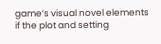game’s visual novel elements if the plot and setting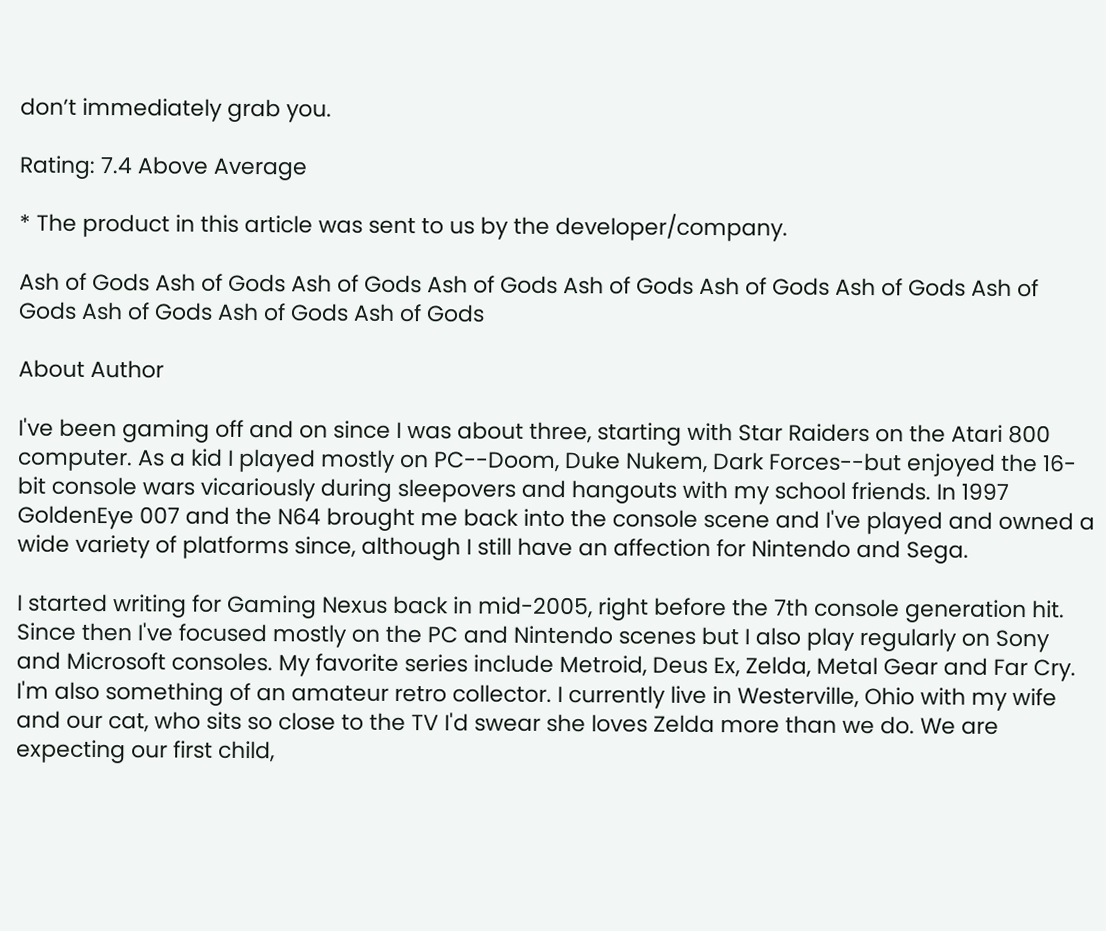don’t immediately grab you.

Rating: 7.4 Above Average

* The product in this article was sent to us by the developer/company.

Ash of Gods Ash of Gods Ash of Gods Ash of Gods Ash of Gods Ash of Gods Ash of Gods Ash of Gods Ash of Gods Ash of Gods Ash of Gods

About Author

I've been gaming off and on since I was about three, starting with Star Raiders on the Atari 800 computer. As a kid I played mostly on PC--Doom, Duke Nukem, Dark Forces--but enjoyed the 16-bit console wars vicariously during sleepovers and hangouts with my school friends. In 1997 GoldenEye 007 and the N64 brought me back into the console scene and I've played and owned a wide variety of platforms since, although I still have an affection for Nintendo and Sega.

I started writing for Gaming Nexus back in mid-2005, right before the 7th console generation hit. Since then I've focused mostly on the PC and Nintendo scenes but I also play regularly on Sony and Microsoft consoles. My favorite series include Metroid, Deus Ex, Zelda, Metal Gear and Far Cry. I'm also something of an amateur retro collector. I currently live in Westerville, Ohio with my wife and our cat, who sits so close to the TV I'd swear she loves Zelda more than we do. We are expecting our first child,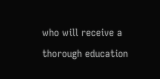who will receive a thorough education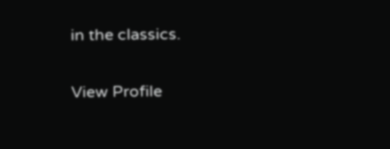in the classics.

View Profile